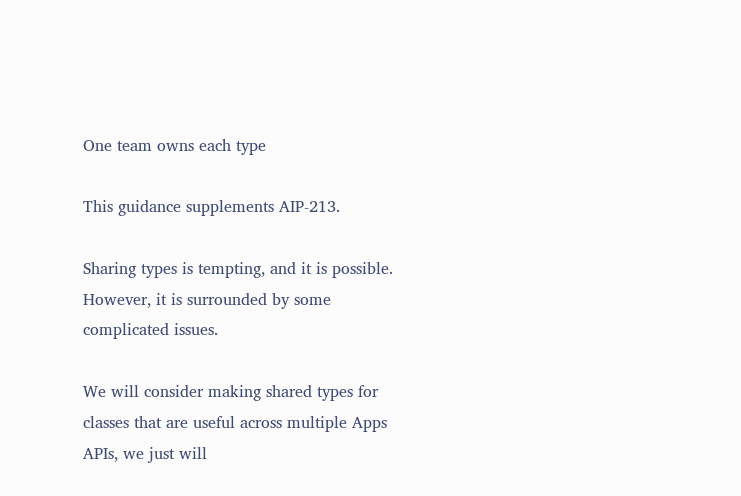One team owns each type

This guidance supplements AIP-213.

Sharing types is tempting, and it is possible. However, it is surrounded by some complicated issues.

We will consider making shared types for classes that are useful across multiple Apps APIs, we just will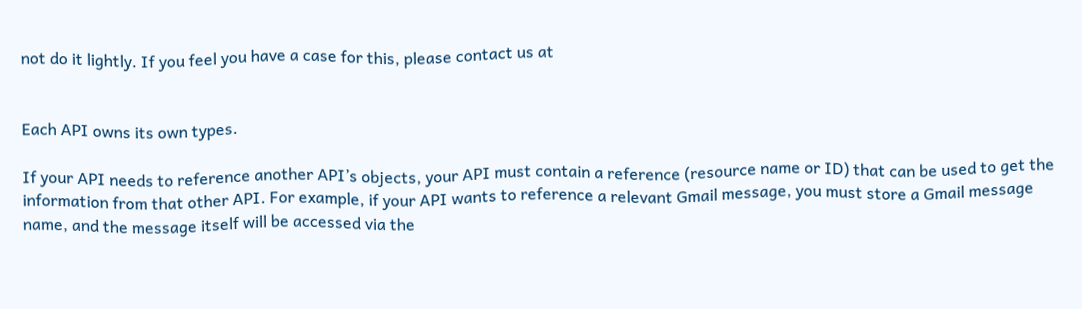not do it lightly. If you feel you have a case for this, please contact us at


Each API owns its own types.

If your API needs to reference another API’s objects, your API must contain a reference (resource name or ID) that can be used to get the information from that other API. For example, if your API wants to reference a relevant Gmail message, you must store a Gmail message name, and the message itself will be accessed via the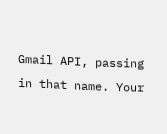Gmail API, passing in that name. Your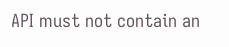API must not contain an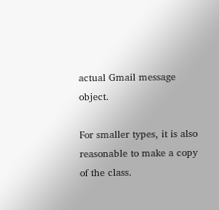actual Gmail message object.

For smaller types, it is also reasonable to make a copy of the class.